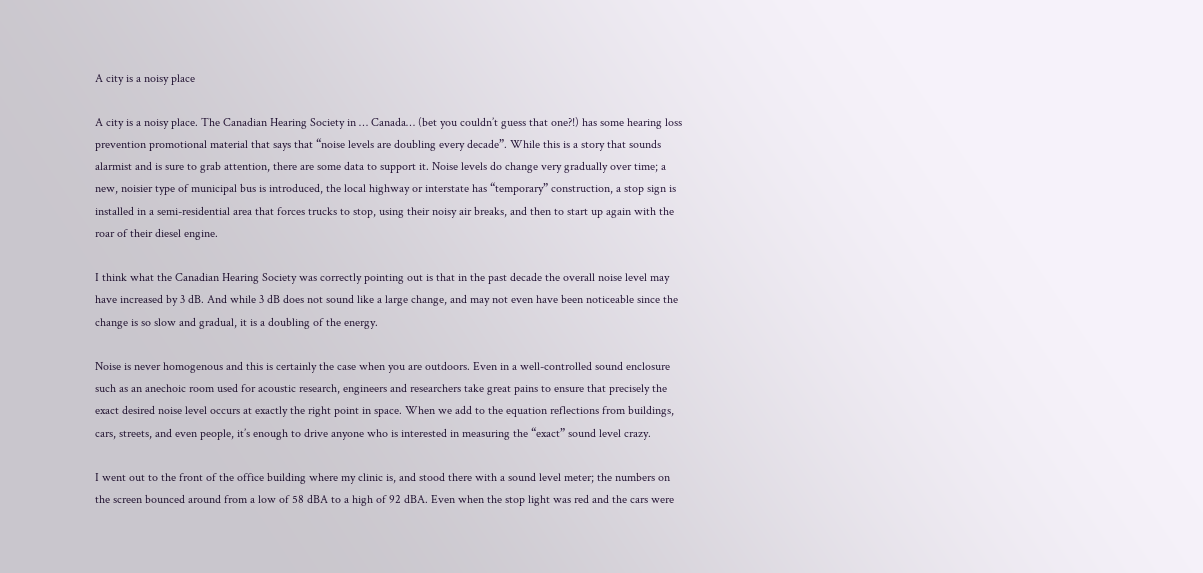A city is a noisy place

A city is a noisy place. The Canadian Hearing Society in … Canada… (bet you couldn’t guess that one?!) has some hearing loss prevention promotional material that says that “noise levels are doubling every decade”. While this is a story that sounds alarmist and is sure to grab attention, there are some data to support it. Noise levels do change very gradually over time; a new, noisier type of municipal bus is introduced, the local highway or interstate has “temporary” construction, a stop sign is installed in a semi-residential area that forces trucks to stop, using their noisy air breaks, and then to start up again with the roar of their diesel engine.

I think what the Canadian Hearing Society was correctly pointing out is that in the past decade the overall noise level may have increased by 3 dB. And while 3 dB does not sound like a large change, and may not even have been noticeable since the change is so slow and gradual, it is a doubling of the energy.

Noise is never homogenous and this is certainly the case when you are outdoors. Even in a well-controlled sound enclosure such as an anechoic room used for acoustic research, engineers and researchers take great pains to ensure that precisely the exact desired noise level occurs at exactly the right point in space. When we add to the equation reflections from buildings, cars, streets, and even people, it’s enough to drive anyone who is interested in measuring the “exact” sound level crazy.

I went out to the front of the office building where my clinic is, and stood there with a sound level meter; the numbers on the screen bounced around from a low of 58 dBA to a high of 92 dBA. Even when the stop light was red and the cars were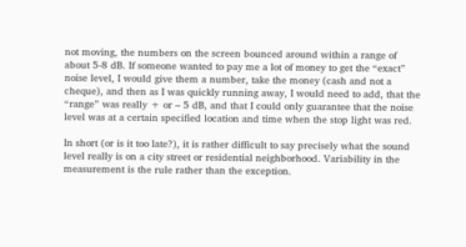not moving, the numbers on the screen bounced around within a range of about 5-8 dB. If someone wanted to pay me a lot of money to get the “exact” noise level, I would give them a number, take the money (cash and not a cheque), and then as I was quickly running away, I would need to add, that the “range” was really + or – 5 dB, and that I could only guarantee that the noise level was at a certain specified location and time when the stop light was red.

In short (or is it too late?), it is rather difficult to say precisely what the sound level really is on a city street or residential neighborhood. Variability in the measurement is the rule rather than the exception.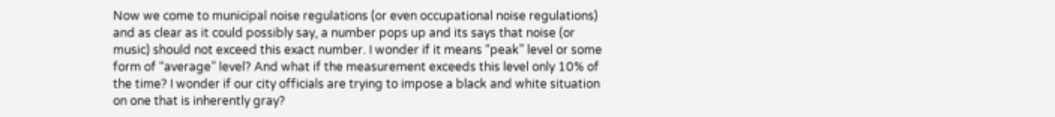Now we come to municipal noise regulations (or even occupational noise regulations) and as clear as it could possibly say, a number pops up and its says that noise (or music) should not exceed this exact number. I wonder if it means “peak” level or some form of “average” level? And what if the measurement exceeds this level only 10% of the time? I wonder if our city officials are trying to impose a black and white situation on one that is inherently gray?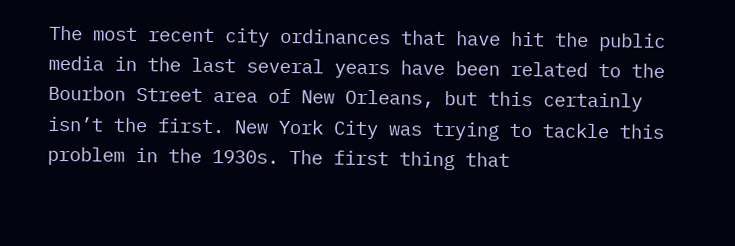The most recent city ordinances that have hit the public media in the last several years have been related to the Bourbon Street area of New Orleans, but this certainly isn’t the first. New York City was trying to tackle this problem in the 1930s. The first thing that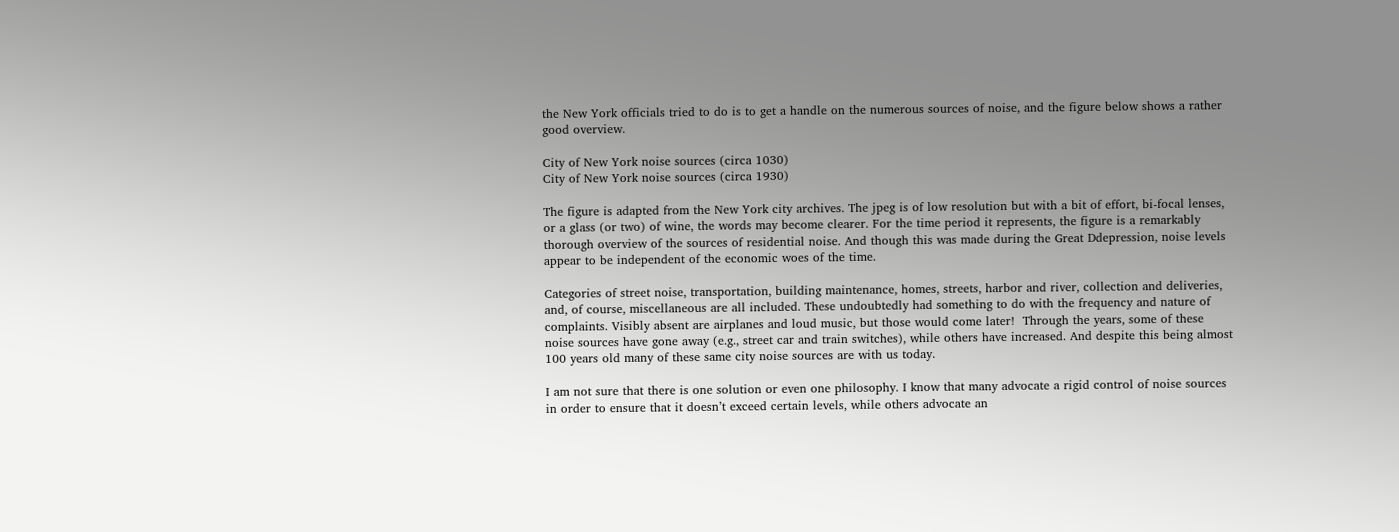the New York officials tried to do is to get a handle on the numerous sources of noise, and the figure below shows a rather good overview.

City of New York noise sources (circa 1030)
City of New York noise sources (circa 1930)

The figure is adapted from the New York city archives. The jpeg is of low resolution but with a bit of effort, bi-focal lenses, or a glass (or two) of wine, the words may become clearer. For the time period it represents, the figure is a remarkably thorough overview of the sources of residential noise. And though this was made during the Great Ddepression, noise levels appear to be independent of the economic woes of the time.

Categories of street noise, transportation, building maintenance, homes, streets, harbor and river, collection and deliveries, and, of course, miscellaneous are all included. These undoubtedly had something to do with the frequency and nature of complaints. Visibly absent are airplanes and loud music, but those would come later!  Through the years, some of these noise sources have gone away (e.g., street car and train switches), while others have increased. And despite this being almost 100 years old many of these same city noise sources are with us today.

I am not sure that there is one solution or even one philosophy. I know that many advocate a rigid control of noise sources in order to ensure that it doesn’t exceed certain levels, while others advocate an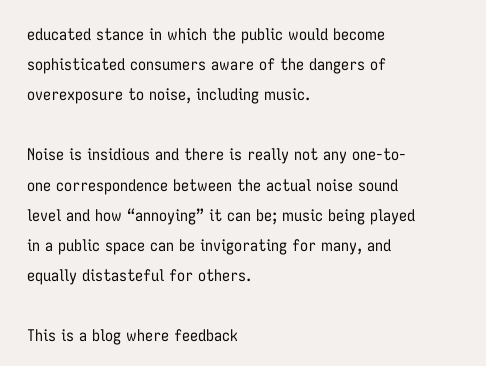educated stance in which the public would become sophisticated consumers aware of the dangers of overexposure to noise, including music.

Noise is insidious and there is really not any one-to-one correspondence between the actual noise sound level and how “annoying” it can be; music being played in a public space can be invigorating for many, and equally distasteful for others.

This is a blog where feedback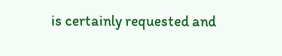is certainly requested and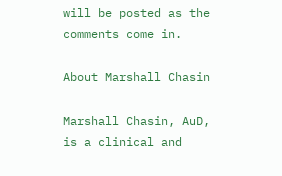will be posted as the comments come in.

About Marshall Chasin

Marshall Chasin, AuD, is a clinical and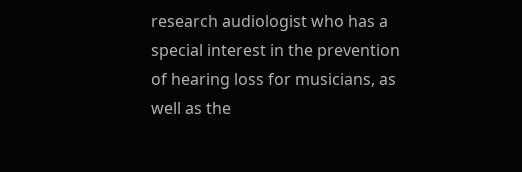research audiologist who has a special interest in the prevention of hearing loss for musicians, as well as the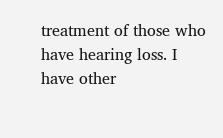treatment of those who have hearing loss. I have other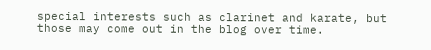special interests such as clarinet and karate, but those may come out in the blog over time.